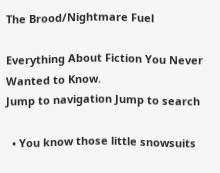The Brood/Nightmare Fuel

Everything About Fiction You Never Wanted to Know.
Jump to navigation Jump to search

  • You know those little snowsuits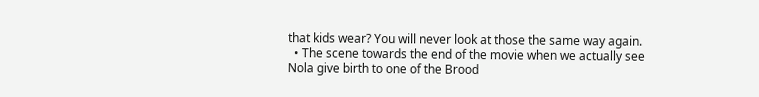that kids wear? You will never look at those the same way again.
  • The scene towards the end of the movie when we actually see Nola give birth to one of the Brood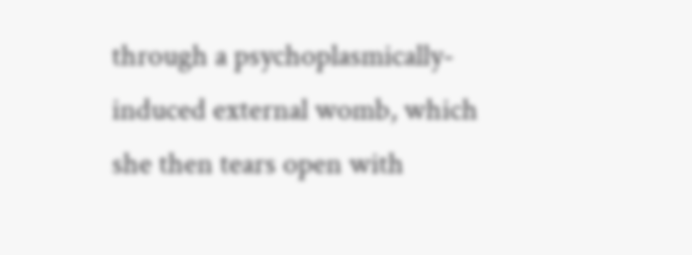through a psychoplasmically-induced external womb, which she then tears open with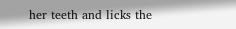her teeth and licks the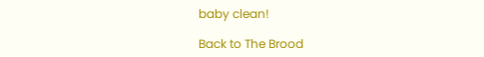baby clean!

Back to The Brood